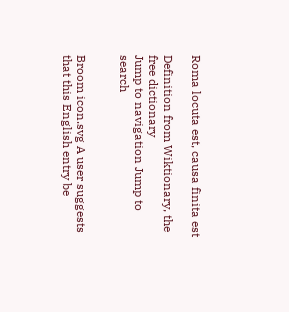Roma locuta est, causa finita est

Definition from Wiktionary, the free dictionary
Jump to navigation Jump to search


Broom icon.svg A user suggests that this English entry be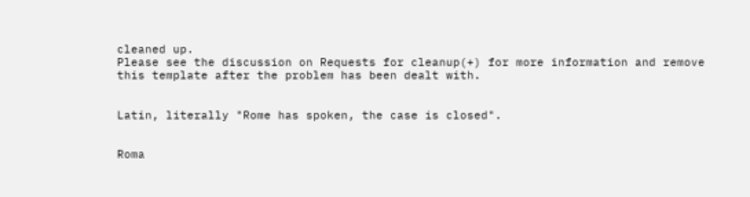cleaned up.
Please see the discussion on Requests for cleanup(+) for more information and remove this template after the problem has been dealt with.


Latin, literally "Rome has spoken, the case is closed".


Roma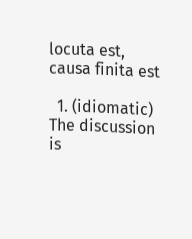locuta est, causa finita est

  1. (idiomatic) The discussion is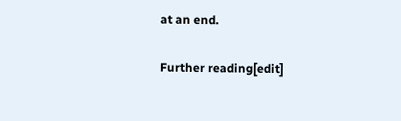at an end.

Further reading[edit]